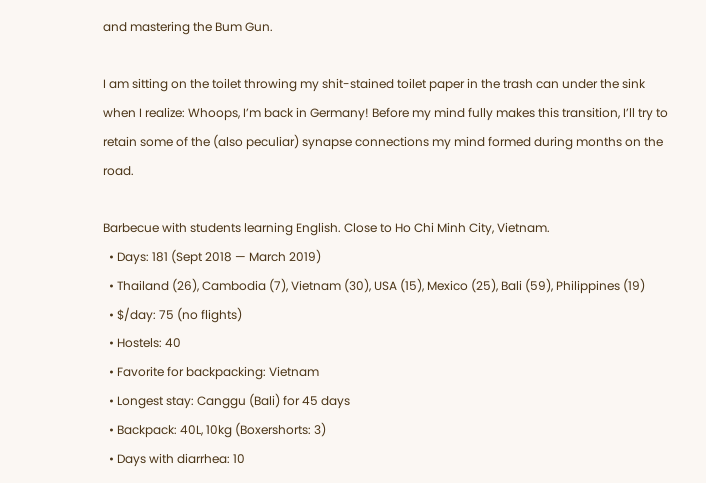and mastering the Bum Gun.

I am sitting on the toilet throwing my shit-stained toilet paper in the trash can under the sink when I realize: Whoops, I’m back in Germany! Before my mind fully makes this transition, I’ll try to retain some of the (also peculiar) synapse connections my mind formed during months on the road.

Barbecue with students learning English. Close to Ho Chi Minh City, Vietnam.
  • Days: 181 (Sept 2018 — March 2019)
  • Thailand (26), Cambodia (7), Vietnam (30), USA (15), Mexico (25), Bali (59), Philippines (19)
  • $/day: 75 (no flights)
  • Hostels: 40
  • Favorite for backpacking: Vietnam
  • Longest stay: Canggu (Bali) for 45 days
  • Backpack: 40L, 10kg (Boxershorts: 3)
  • Days with diarrhea: 10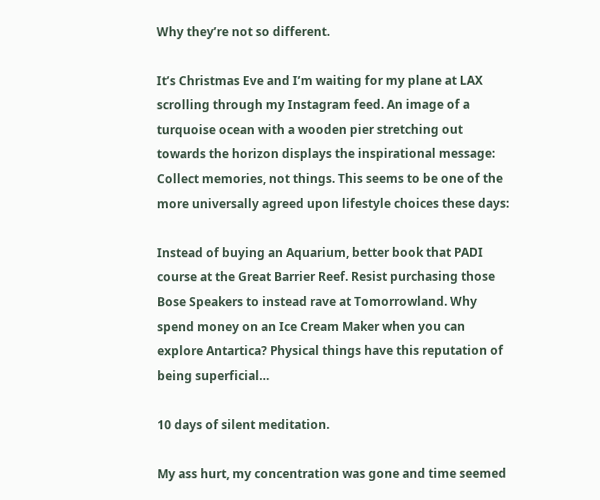Why they’re not so different.

It’s Christmas Eve and I’m waiting for my plane at LAX scrolling through my Instagram feed. An image of a turquoise ocean with a wooden pier stretching out towards the horizon displays the inspirational message: Collect memories, not things. This seems to be one of the more universally agreed upon lifestyle choices these days:

Instead of buying an Aquarium, better book that PADI course at the Great Barrier Reef. Resist purchasing those Bose Speakers to instead rave at Tomorrowland. Why spend money on an Ice Cream Maker when you can explore Antartica? Physical things have this reputation of being superficial…

10 days of silent meditation.

My ass hurt, my concentration was gone and time seemed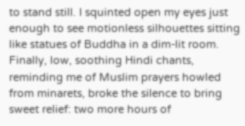to stand still. I squinted open my eyes just enough to see motionless silhouettes sitting like statues of Buddha in a dim-lit room. Finally, low, soothing Hindi chants, reminding me of Muslim prayers howled from minarets, broke the silence to bring sweet relief: two more hours of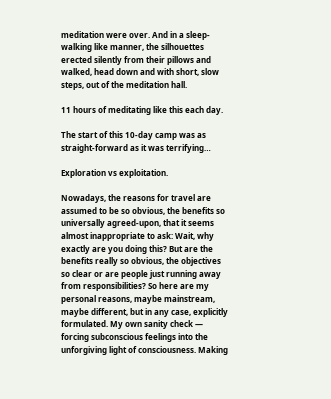meditation were over. And in a sleep-walking like manner, the silhouettes erected silently from their pillows and walked, head down and with short, slow steps, out of the meditation hall.

11 hours of meditating like this each day.

The start of this 10-day camp was as straight-forward as it was terrifying…

Exploration vs exploitation.

Nowadays, the reasons for travel are assumed to be so obvious, the benefits so universally agreed-upon, that it seems almost inappropriate to ask: Wait, why exactly are you doing this? But are the benefits really so obvious, the objectives so clear or are people just running away from responsibilities? So here are my personal reasons, maybe mainstream, maybe different, but in any case, explicitly formulated. My own sanity check — forcing subconscious feelings into the unforgiving light of consciousness. Making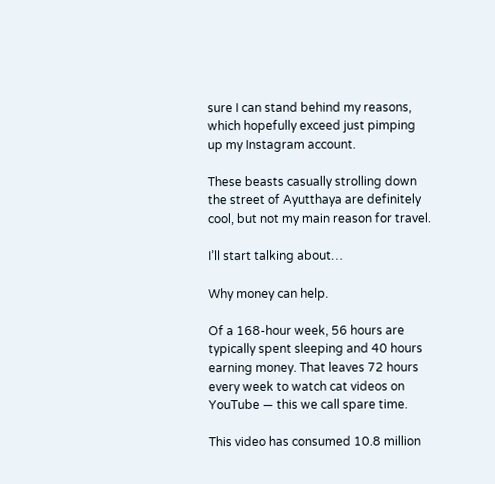sure I can stand behind my reasons, which hopefully exceed just pimping up my Instagram account.

These beasts casually strolling down the street of Ayutthaya are definitely cool, but not my main reason for travel.

I’ll start talking about…

Why money can help.

Of a 168-hour week, 56 hours are typically spent sleeping and 40 hours earning money. That leaves 72 hours every week to watch cat videos on YouTube — this we call spare time.

This video has consumed 10.8 million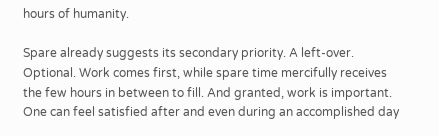hours of humanity.

Spare already suggests its secondary priority. A left-over. Optional. Work comes first, while spare time mercifully receives the few hours in between to fill. And granted, work is important. One can feel satisfied after and even during an accomplished day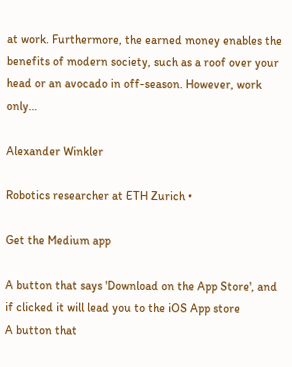at work. Furthermore, the earned money enables the benefits of modern society, such as a roof over your head or an avocado in off-season. However, work only…

Alexander Winkler

Robotics researcher at ETH Zurich •

Get the Medium app

A button that says 'Download on the App Store', and if clicked it will lead you to the iOS App store
A button that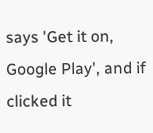says 'Get it on, Google Play', and if clicked it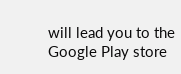will lead you to the Google Play store